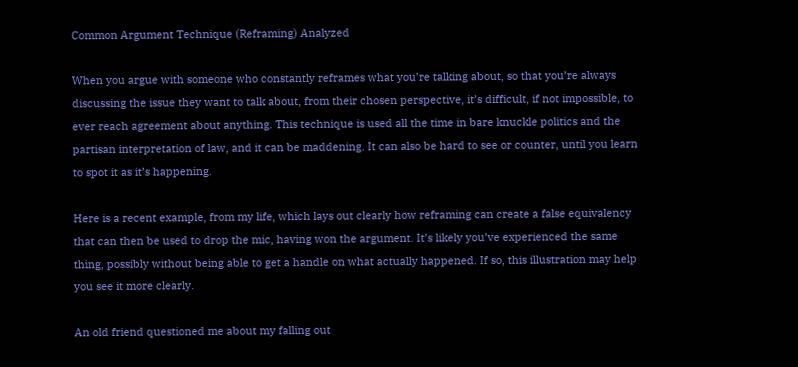Common Argument Technique (Reframing) Analyzed

When you argue with someone who constantly reframes what you’re talking about, so that you’re always discussing the issue they want to talk about, from their chosen perspective, it’s difficult, if not impossible, to ever reach agreement about anything. This technique is used all the time in bare knuckle politics and the partisan interpretation of law, and it can be maddening. It can also be hard to see or counter, until you learn to spot it as it’s happening.

Here is a recent example, from my life, which lays out clearly how reframing can create a false equivalency that can then be used to drop the mic, having won the argument. It’s likely you’ve experienced the same thing, possibly without being able to get a handle on what actually happened. If so, this illustration may help you see it more clearly.

An old friend questioned me about my falling out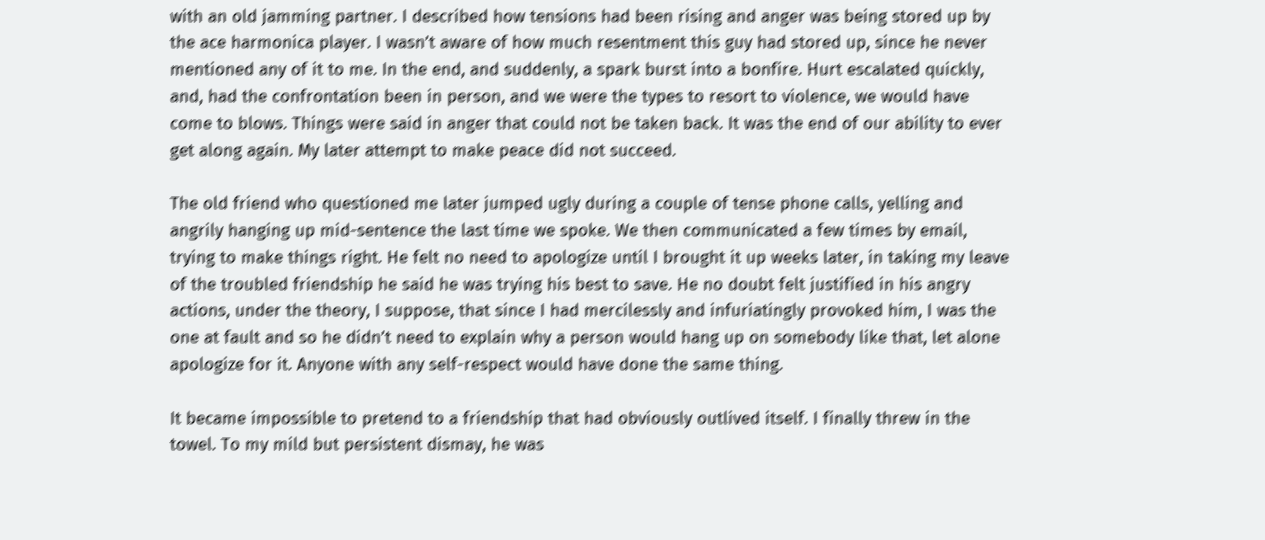with an old jamming partner. I described how tensions had been rising and anger was being stored up by the ace harmonica player. I wasn’t aware of how much resentment this guy had stored up, since he never mentioned any of it to me. In the end, and suddenly, a spark burst into a bonfire. Hurt escalated quickly, and, had the confrontation been in person, and we were the types to resort to violence, we would have come to blows. Things were said in anger that could not be taken back. It was the end of our ability to ever get along again. My later attempt to make peace did not succeed.

The old friend who questioned me later jumped ugly during a couple of tense phone calls, yelling and angrily hanging up mid-sentence the last time we spoke. We then communicated a few times by email, trying to make things right. He felt no need to apologize until I brought it up weeks later, in taking my leave of the troubled friendship he said he was trying his best to save. He no doubt felt justified in his angry actions, under the theory, I suppose, that since I had mercilessly and infuriatingly provoked him, I was the one at fault and so he didn’t need to explain why a person would hang up on somebody like that, let alone apologize for it. Anyone with any self-respect would have done the same thing.

It became impossible to pretend to a friendship that had obviously outlived itself. I finally threw in the towel. To my mild but persistent dismay, he was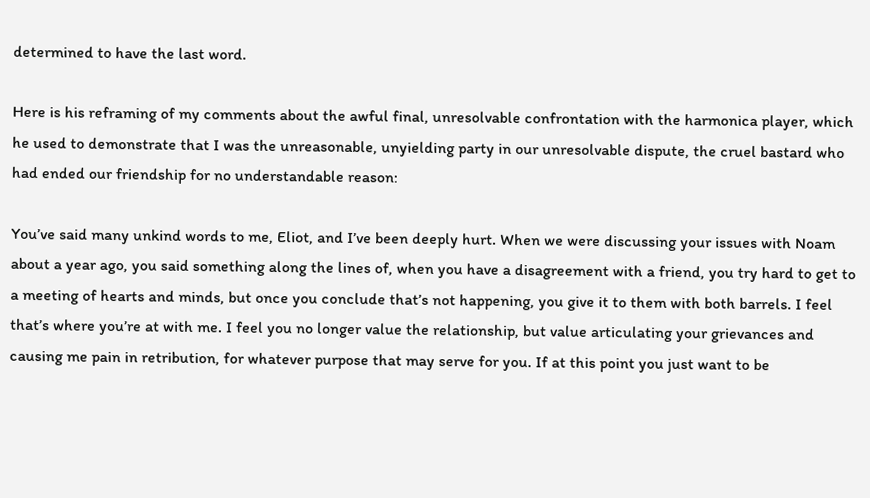determined to have the last word.

Here is his reframing of my comments about the awful final, unresolvable confrontation with the harmonica player, which he used to demonstrate that I was the unreasonable, unyielding party in our unresolvable dispute, the cruel bastard who had ended our friendship for no understandable reason:

You’ve said many unkind words to me, Eliot, and I’ve been deeply hurt. When we were discussing your issues with Noam about a year ago, you said something along the lines of, when you have a disagreement with a friend, you try hard to get to a meeting of hearts and minds, but once you conclude that’s not happening, you give it to them with both barrels. I feel that’s where you’re at with me. I feel you no longer value the relationship, but value articulating your grievances and causing me pain in retribution, for whatever purpose that may serve for you. If at this point you just want to be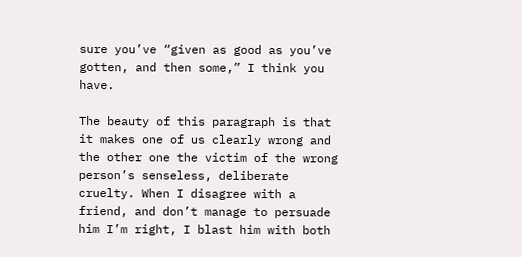sure you’ve “given as good as you’ve gotten, and then some,” I think you have.

The beauty of this paragraph is that it makes one of us clearly wrong and the other one the victim of the wrong person’s senseless, deliberate cruelty. When I disagree with a friend, and don’t manage to persuade him I’m right, I blast him with both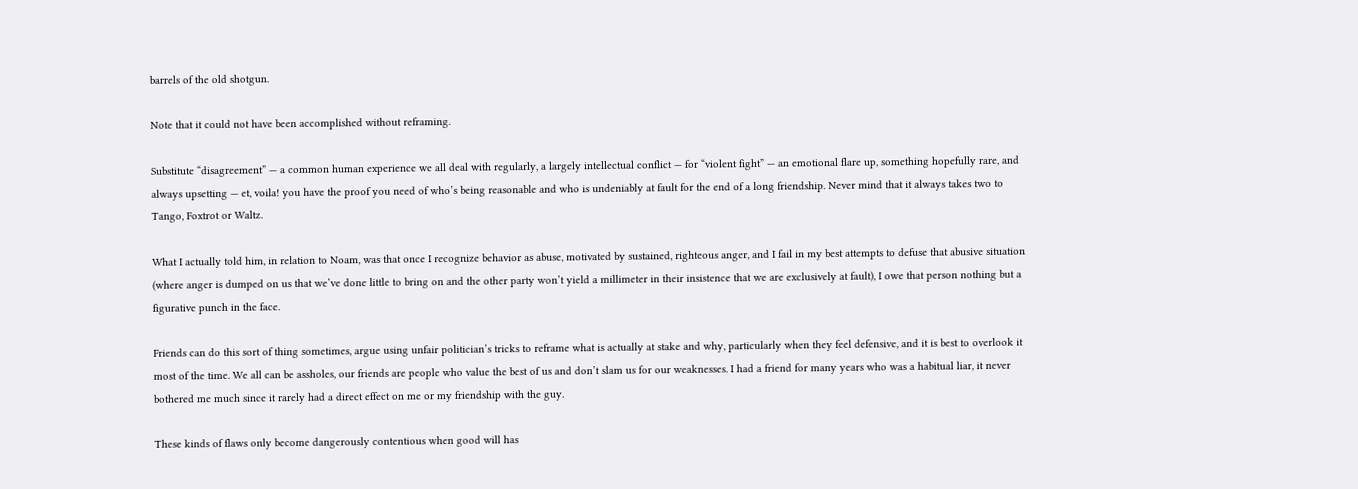barrels of the old shotgun.

Note that it could not have been accomplished without reframing.

Substitute “disagreement” — a common human experience we all deal with regularly, a largely intellectual conflict — for “violent fight” — an emotional flare up, something hopefully rare, and always upsetting — et, voila! you have the proof you need of who’s being reasonable and who is undeniably at fault for the end of a long friendship. Never mind that it always takes two to Tango, Foxtrot or Waltz.

What I actually told him, in relation to Noam, was that once I recognize behavior as abuse, motivated by sustained, righteous anger, and I fail in my best attempts to defuse that abusive situation (where anger is dumped on us that we’ve done little to bring on and the other party won’t yield a millimeter in their insistence that we are exclusively at fault), I owe that person nothing but a figurative punch in the face.

Friends can do this sort of thing sometimes, argue using unfair politician’s tricks to reframe what is actually at stake and why, particularly when they feel defensive, and it is best to overlook it most of the time. We all can be assholes, our friends are people who value the best of us and don’t slam us for our weaknesses. I had a friend for many years who was a habitual liar, it never bothered me much since it rarely had a direct effect on me or my friendship with the guy.

These kinds of flaws only become dangerously contentious when good will has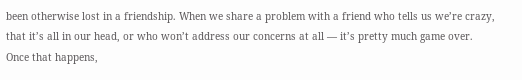been otherwise lost in a friendship. When we share a problem with a friend who tells us we’re crazy, that it’s all in our head, or who won’t address our concerns at all — it’s pretty much game over. Once that happens,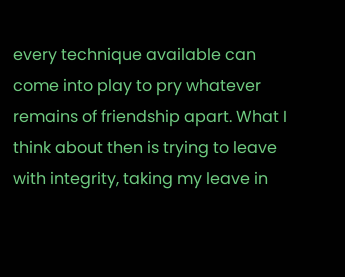every technique available can come into play to pry whatever remains of friendship apart. What I think about then is trying to leave with integrity, taking my leave in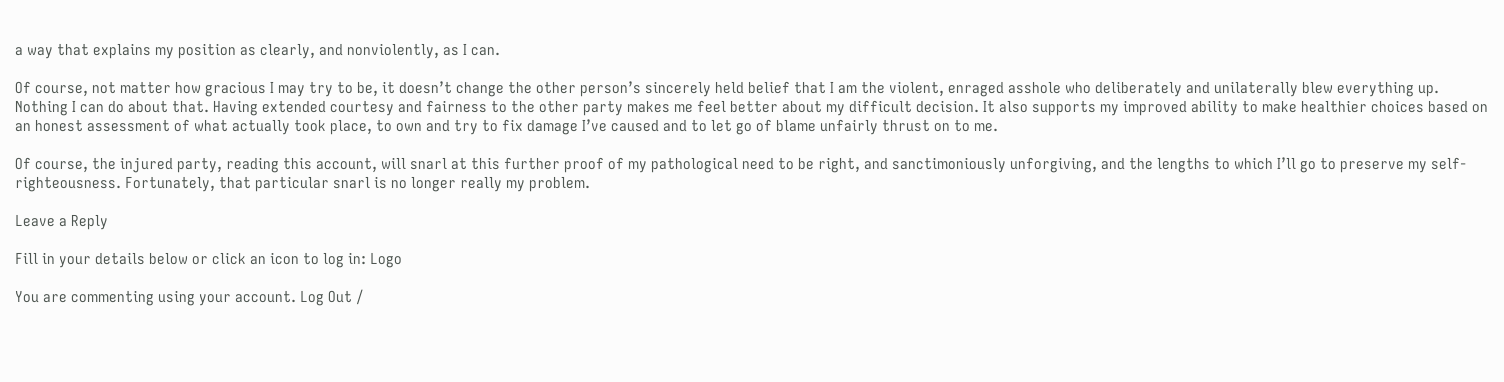a way that explains my position as clearly, and nonviolently, as I can.

Of course, not matter how gracious I may try to be, it doesn’t change the other person’s sincerely held belief that I am the violent, enraged asshole who deliberately and unilaterally blew everything up. Nothing I can do about that. Having extended courtesy and fairness to the other party makes me feel better about my difficult decision. It also supports my improved ability to make healthier choices based on an honest assessment of what actually took place, to own and try to fix damage I’ve caused and to let go of blame unfairly thrust on to me.

Of course, the injured party, reading this account, will snarl at this further proof of my pathological need to be right, and sanctimoniously unforgiving, and the lengths to which I’ll go to preserve my self-righteousness. Fortunately, that particular snarl is no longer really my problem.

Leave a Reply

Fill in your details below or click an icon to log in: Logo

You are commenting using your account. Log Out /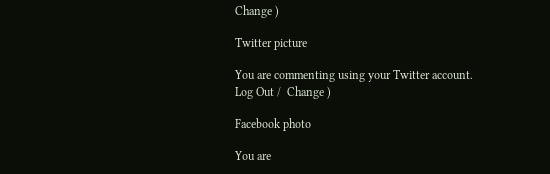Change )

Twitter picture

You are commenting using your Twitter account. Log Out /  Change )

Facebook photo

You are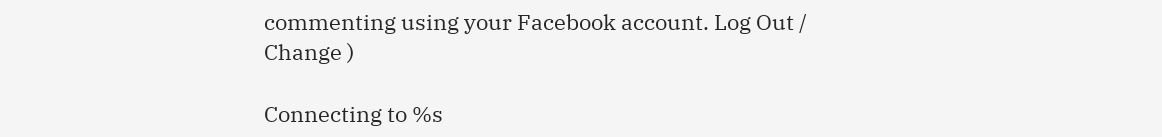commenting using your Facebook account. Log Out /  Change )

Connecting to %s